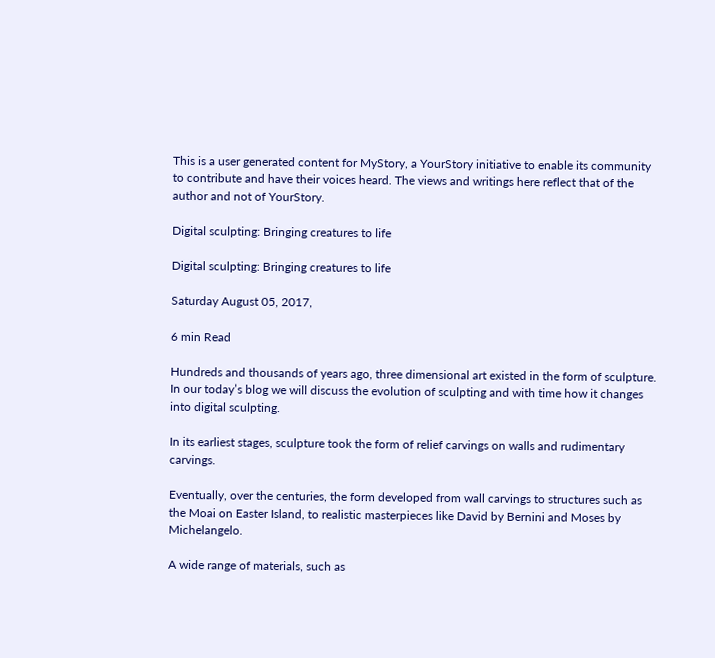This is a user generated content for MyStory, a YourStory initiative to enable its community to contribute and have their voices heard. The views and writings here reflect that of the author and not of YourStory.

Digital sculpting: Bringing creatures to life

Digital sculpting: Bringing creatures to life

Saturday August 05, 2017,

6 min Read

Hundreds and thousands of years ago, three dimensional art existed in the form of sculpture. In our today’s blog we will discuss the evolution of sculpting and with time how it changes into digital sculpting.

In its earliest stages, sculpture took the form of relief carvings on walls and rudimentary carvings.

Eventually, over the centuries, the form developed from wall carvings to structures such as the Moai on Easter Island, to realistic masterpieces like David by Bernini and Moses by Michelangelo.

A wide range of materials, such as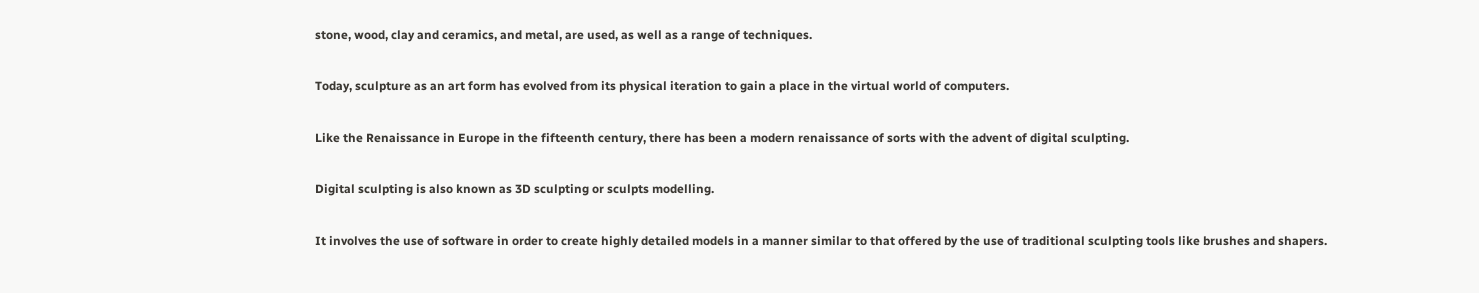stone, wood, clay and ceramics, and metal, are used, as well as a range of techniques.

Today, sculpture as an art form has evolved from its physical iteration to gain a place in the virtual world of computers.

Like the Renaissance in Europe in the fifteenth century, there has been a modern renaissance of sorts with the advent of digital sculpting.

Digital sculpting is also known as 3D sculpting or sculpts modelling.

It involves the use of software in order to create highly detailed models in a manner similar to that offered by the use of traditional sculpting tools like brushes and shapers.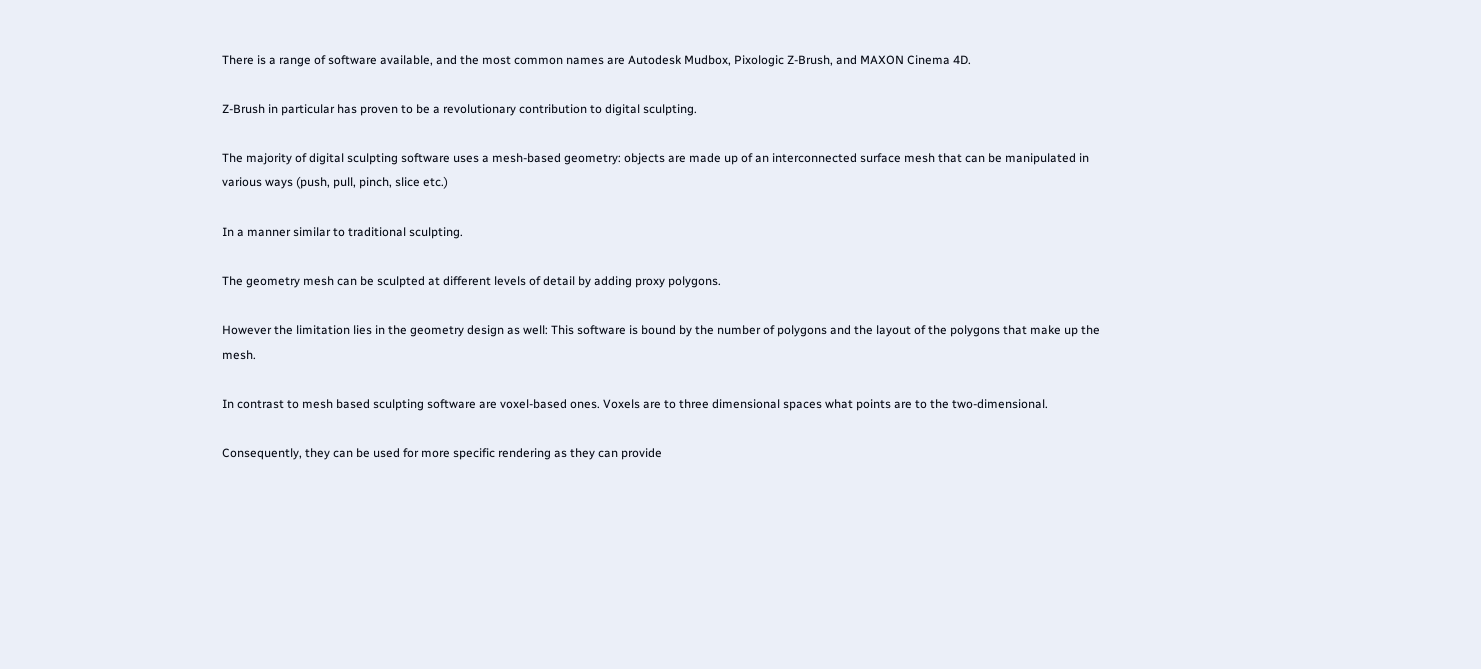There is a range of software available, and the most common names are Autodesk Mudbox, Pixologic Z-Brush, and MAXON Cinema 4D.

Z-Brush in particular has proven to be a revolutionary contribution to digital sculpting.

The majority of digital sculpting software uses a mesh-based geometry: objects are made up of an interconnected surface mesh that can be manipulated in various ways (push, pull, pinch, slice etc.)

In a manner similar to traditional sculpting.

The geometry mesh can be sculpted at different levels of detail by adding proxy polygons.

However the limitation lies in the geometry design as well: This software is bound by the number of polygons and the layout of the polygons that make up the mesh.

In contrast to mesh based sculpting software are voxel-based ones. Voxels are to three dimensional spaces what points are to the two-dimensional.

Consequently, they can be used for more specific rendering as they can provide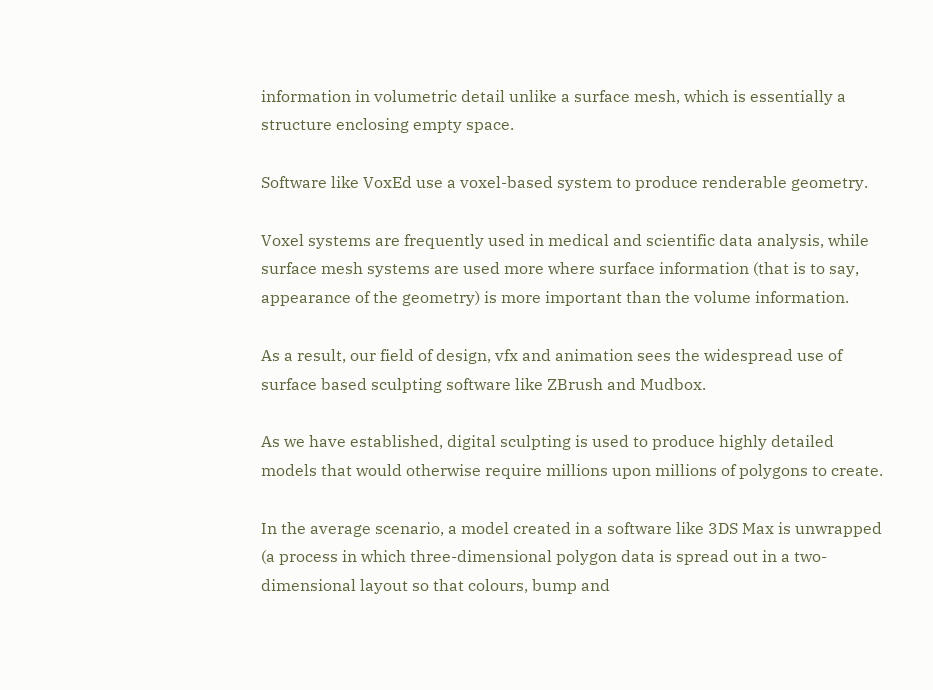information in volumetric detail unlike a surface mesh, which is essentially a structure enclosing empty space.

Software like VoxEd use a voxel-based system to produce renderable geometry.

Voxel systems are frequently used in medical and scientific data analysis, while surface mesh systems are used more where surface information (that is to say, appearance of the geometry) is more important than the volume information.

As a result, our field of design, vfx and animation sees the widespread use of surface based sculpting software like ZBrush and Mudbox.

As we have established, digital sculpting is used to produce highly detailed models that would otherwise require millions upon millions of polygons to create.

In the average scenario, a model created in a software like 3DS Max is unwrapped (a process in which three-dimensional polygon data is spread out in a two-dimensional layout so that colours, bump and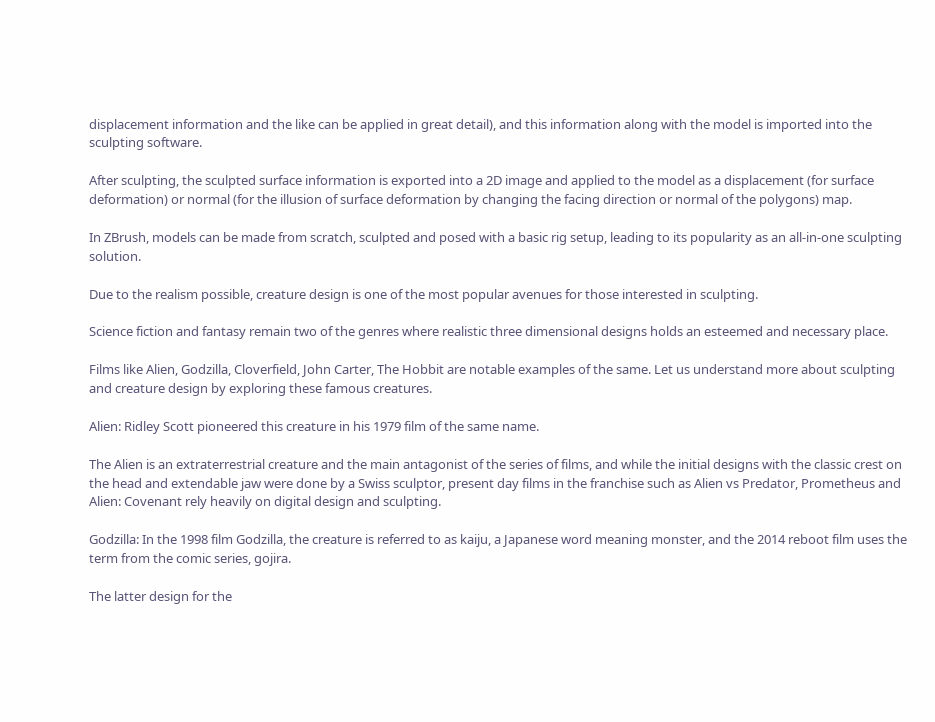displacement information and the like can be applied in great detail), and this information along with the model is imported into the sculpting software.

After sculpting, the sculpted surface information is exported into a 2D image and applied to the model as a displacement (for surface deformation) or normal (for the illusion of surface deformation by changing the facing direction or normal of the polygons) map.

In ZBrush, models can be made from scratch, sculpted and posed with a basic rig setup, leading to its popularity as an all-in-one sculpting solution.

Due to the realism possible, creature design is one of the most popular avenues for those interested in sculpting.

Science fiction and fantasy remain two of the genres where realistic three dimensional designs holds an esteemed and necessary place.

Films like Alien, Godzilla, Cloverfield, John Carter, The Hobbit are notable examples of the same. Let us understand more about sculpting and creature design by exploring these famous creatures.

Alien: Ridley Scott pioneered this creature in his 1979 film of the same name.

The Alien is an extraterrestrial creature and the main antagonist of the series of films, and while the initial designs with the classic crest on the head and extendable jaw were done by a Swiss sculptor, present day films in the franchise such as Alien vs Predator, Prometheus and Alien: Covenant rely heavily on digital design and sculpting.

Godzilla: In the 1998 film Godzilla, the creature is referred to as kaiju, a Japanese word meaning monster, and the 2014 reboot film uses the term from the comic series, gojira.

The latter design for the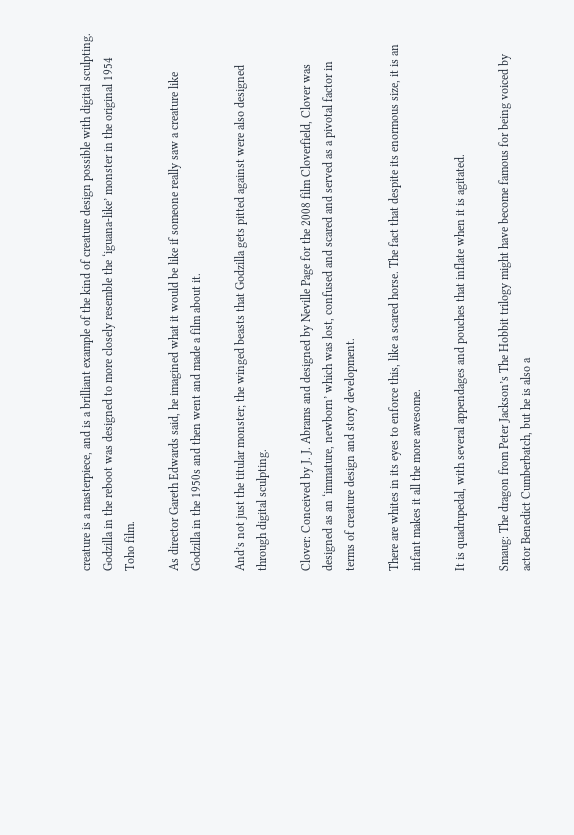creature is a masterpiece, and is a brilliant example of the kind of creature design possible with digital sculpting. Godzilla in the reboot was designed to more closely resemble the ‘iguana-like’ monster in the original 1954 Toho film.

As director Gareth Edwards said, he imagined what it would be like if someone really saw a creature like Godzilla in the 1950s and then went and made a film about it.

And’s not just the titular monster; the winged beasts that Godzilla gets pitted against were also designed through digital sculpting.

Clover: Conceived by J. J. Abrams and designed by Neville Page for the 2008 film Cloverfield, Clover was designed as an ‘immature, newborn’ which was lost, confused and scared and served as a pivotal factor in terms of creature design and story development.

There are whites in its eyes to enforce this, like a scared horse. The fact that despite its enormous size, it is an infant makes it all the more awesome.

It is quadrupedal, with several appendages and pouches that inflate when it is agitated.

Smaug: The dragon from Peter Jackson’s The Hobbit trilogy might have become famous for being voiced by actor Benedict Cumberbatch, but he is also a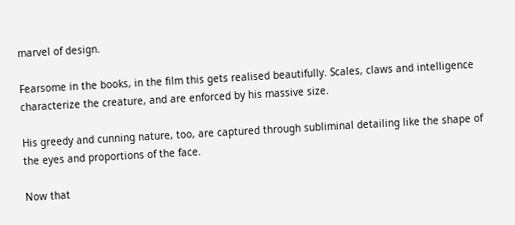marvel of design.

Fearsome in the books, in the film this gets realised beautifully. Scales, claws and intelligence characterize the creature, and are enforced by his massive size.

His greedy and cunning nature, too, are captured through subliminal detailing like the shape of the eyes and proportions of the face.

Now that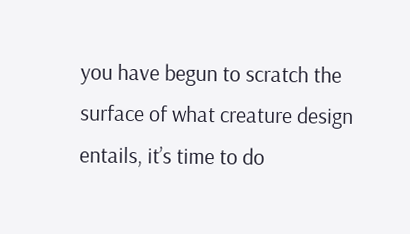you have begun to scratch the surface of what creature design entails, it’s time to do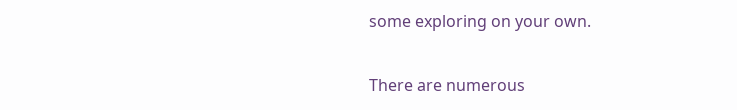some exploring on your own.

There are numerous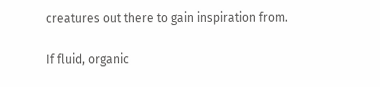creatures out there to gain inspiration from.

If fluid, organic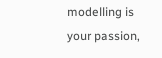modelling is your passion,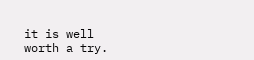it is well worth a try.